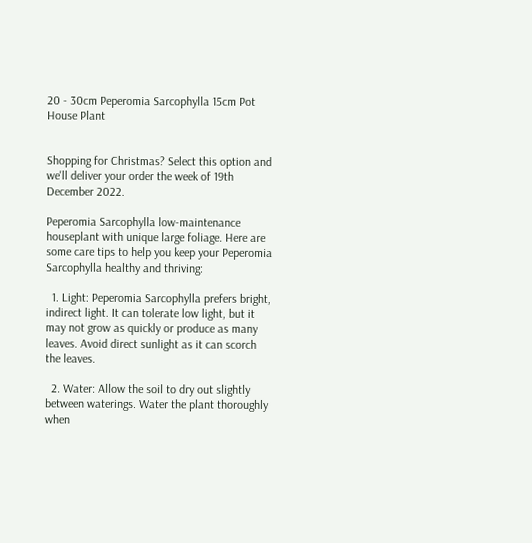20 - 30cm Peperomia Sarcophylla 15cm Pot House Plant


Shopping for Christmas? Select this option and we'll deliver your order the week of 19th December 2022.

Peperomia Sarcophylla low-maintenance houseplant with unique large foliage. Here are some care tips to help you keep your Peperomia Sarcophylla healthy and thriving:

  1. Light: Peperomia Sarcophylla prefers bright, indirect light. It can tolerate low light, but it may not grow as quickly or produce as many leaves. Avoid direct sunlight as it can scorch the leaves.

  2. Water: Allow the soil to dry out slightly between waterings. Water the plant thoroughly when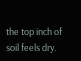the top inch of soil feels dry.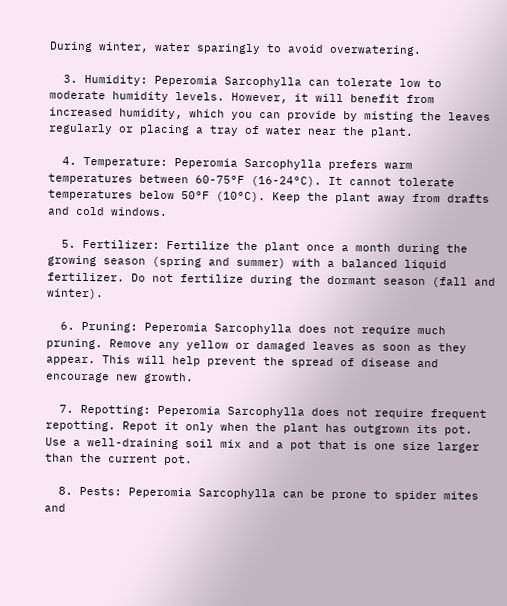During winter, water sparingly to avoid overwatering.

  3. Humidity: Peperomia Sarcophylla can tolerate low to moderate humidity levels. However, it will benefit from increased humidity, which you can provide by misting the leaves regularly or placing a tray of water near the plant.

  4. Temperature: Peperomia Sarcophylla prefers warm temperatures between 60-75°F (16-24°C). It cannot tolerate temperatures below 50°F (10°C). Keep the plant away from drafts and cold windows.

  5. Fertilizer: Fertilize the plant once a month during the growing season (spring and summer) with a balanced liquid fertilizer. Do not fertilize during the dormant season (fall and winter).

  6. Pruning: Peperomia Sarcophylla does not require much pruning. Remove any yellow or damaged leaves as soon as they appear. This will help prevent the spread of disease and encourage new growth.

  7. Repotting: Peperomia Sarcophylla does not require frequent repotting. Repot it only when the plant has outgrown its pot. Use a well-draining soil mix and a pot that is one size larger than the current pot.

  8. Pests: Peperomia Sarcophylla can be prone to spider mites and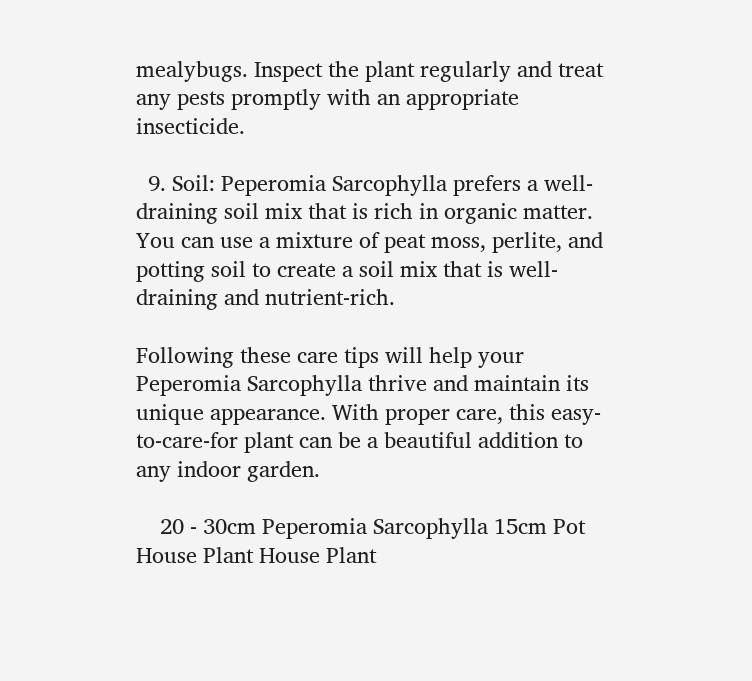mealybugs. Inspect the plant regularly and treat any pests promptly with an appropriate insecticide.

  9. Soil: Peperomia Sarcophylla prefers a well-draining soil mix that is rich in organic matter. You can use a mixture of peat moss, perlite, and potting soil to create a soil mix that is well-draining and nutrient-rich.

Following these care tips will help your Peperomia Sarcophylla thrive and maintain its unique appearance. With proper care, this easy-to-care-for plant can be a beautiful addition to any indoor garden.

    20 - 30cm Peperomia Sarcophylla 15cm Pot House Plant House Plant